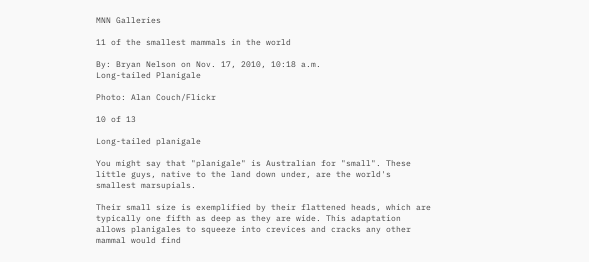MNN Galleries

11 of the smallest mammals in the world

By: Bryan Nelson on Nov. 17, 2010, 10:18 a.m.
Long-tailed Planigale

Photo: Alan Couch/Flickr

10 of 13

Long-tailed planigale

You might say that "planigale" is Australian for "small". These little guys, native to the land down under, are the world's smallest marsupials.

Their small size is exemplified by their flattened heads, which are typically one fifth as deep as they are wide. This adaptation allows planigales to squeeze into crevices and cracks any other mammal would find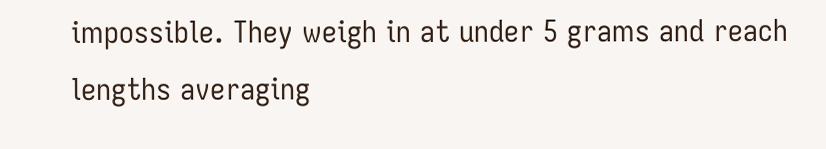impossible. They weigh in at under 5 grams and reach lengths averaging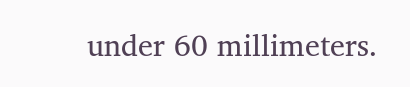under 60 millimeters.